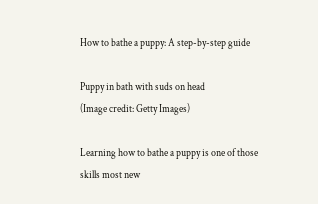How to bathe a puppy: A step-by-step guide

Puppy in bath with suds on head
(Image credit: Getty Images)

Learning how to bathe a puppy is one of those skills most new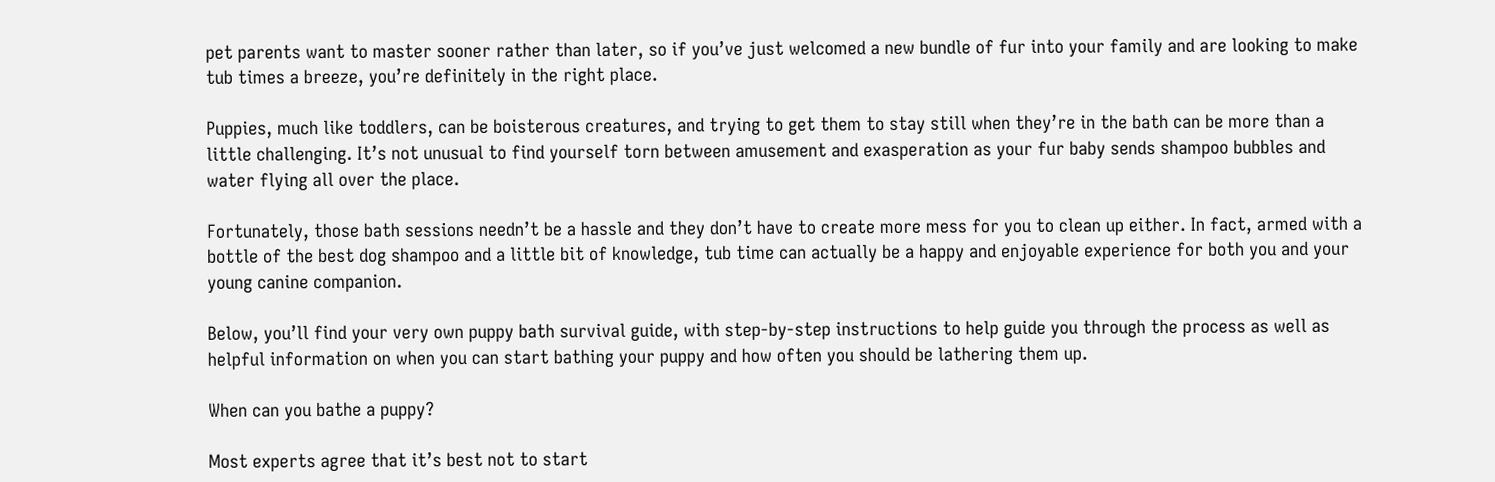pet parents want to master sooner rather than later, so if you’ve just welcomed a new bundle of fur into your family and are looking to make tub times a breeze, you’re definitely in the right place.

Puppies, much like toddlers, can be boisterous creatures, and trying to get them to stay still when they’re in the bath can be more than a little challenging. It’s not unusual to find yourself torn between amusement and exasperation as your fur baby sends shampoo bubbles and water flying all over the place.

Fortunately, those bath sessions needn’t be a hassle and they don’t have to create more mess for you to clean up either. In fact, armed with a bottle of the best dog shampoo and a little bit of knowledge, tub time can actually be a happy and enjoyable experience for both you and your young canine companion.

Below, you’ll find your very own puppy bath survival guide, with step-by-step instructions to help guide you through the process as well as helpful information on when you can start bathing your puppy and how often you should be lathering them up.

When can you bathe a puppy?

Most experts agree that it’s best not to start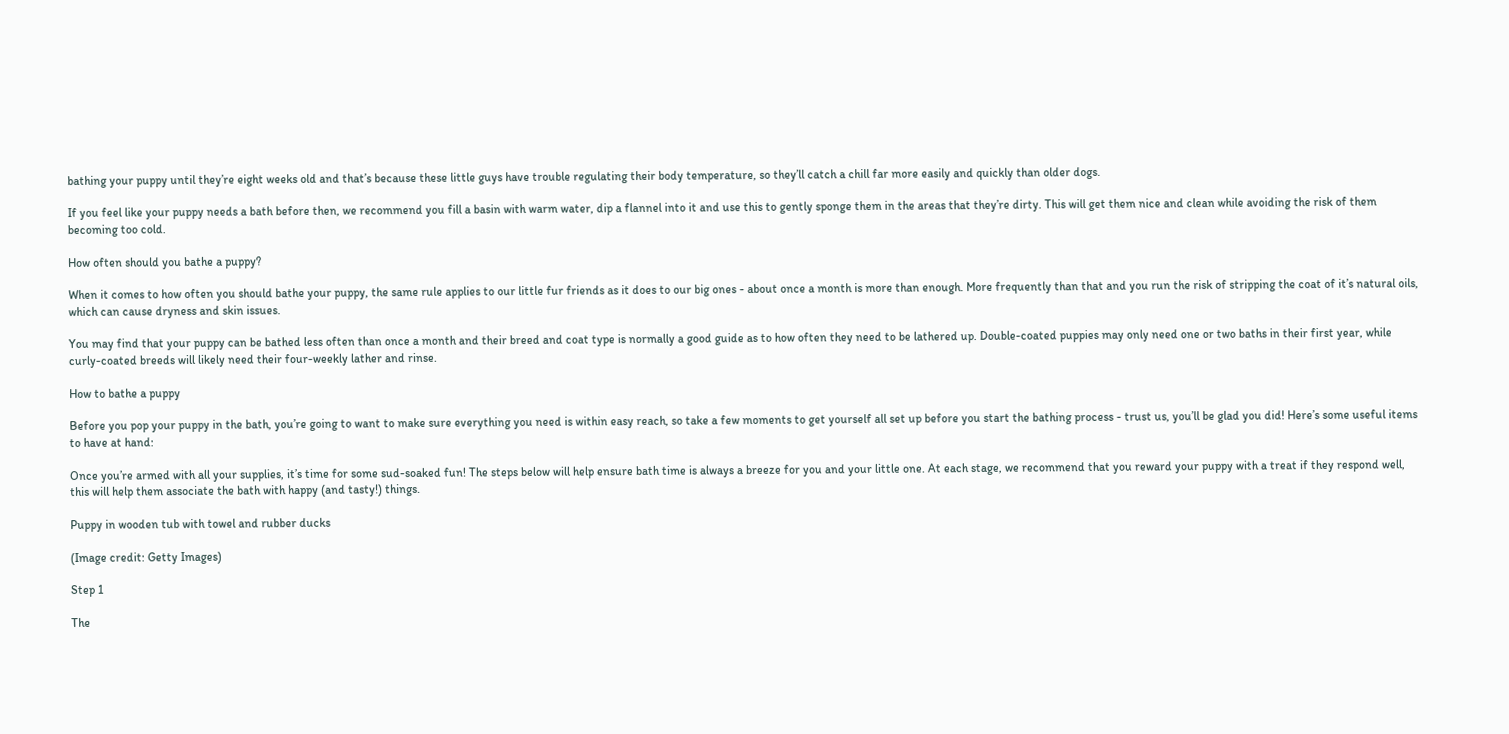bathing your puppy until they’re eight weeks old and that’s because these little guys have trouble regulating their body temperature, so they’ll catch a chill far more easily and quickly than older dogs.

If you feel like your puppy needs a bath before then, we recommend you fill a basin with warm water, dip a flannel into it and use this to gently sponge them in the areas that they’re dirty. This will get them nice and clean while avoiding the risk of them becoming too cold.

How often should you bathe a puppy?

When it comes to how often you should bathe your puppy, the same rule applies to our little fur friends as it does to our big ones - about once a month is more than enough. More frequently than that and you run the risk of stripping the coat of it’s natural oils, which can cause dryness and skin issues.

You may find that your puppy can be bathed less often than once a month and their breed and coat type is normally a good guide as to how often they need to be lathered up. Double-coated puppies may only need one or two baths in their first year, while curly-coated breeds will likely need their four-weekly lather and rinse.

How to bathe a puppy

Before you pop your puppy in the bath, you’re going to want to make sure everything you need is within easy reach, so take a few moments to get yourself all set up before you start the bathing process - trust us, you’ll be glad you did! Here’s some useful items to have at hand:

Once you’re armed with all your supplies, it’s time for some sud-soaked fun! The steps below will help ensure bath time is always a breeze for you and your little one. At each stage, we recommend that you reward your puppy with a treat if they respond well, this will help them associate the bath with happy (and tasty!) things.

Puppy in wooden tub with towel and rubber ducks

(Image credit: Getty Images)

Step 1

The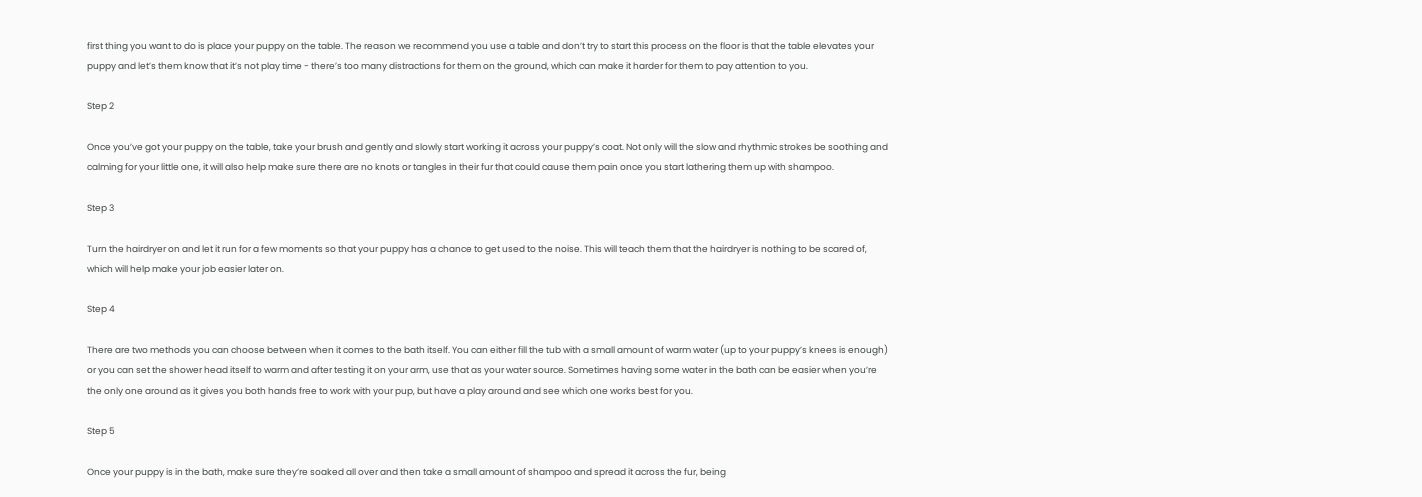first thing you want to do is place your puppy on the table. The reason we recommend you use a table and don’t try to start this process on the floor is that the table elevates your puppy and let’s them know that it’s not play time - there’s too many distractions for them on the ground, which can make it harder for them to pay attention to you.

Step 2

Once you’ve got your puppy on the table, take your brush and gently and slowly start working it across your puppy’s coat. Not only will the slow and rhythmic strokes be soothing and calming for your little one, it will also help make sure there are no knots or tangles in their fur that could cause them pain once you start lathering them up with shampoo.

Step 3

Turn the hairdryer on and let it run for a few moments so that your puppy has a chance to get used to the noise. This will teach them that the hairdryer is nothing to be scared of, which will help make your job easier later on.

Step 4

There are two methods you can choose between when it comes to the bath itself. You can either fill the tub with a small amount of warm water (up to your puppy’s knees is enough) or you can set the shower head itself to warm and after testing it on your arm, use that as your water source. Sometimes having some water in the bath can be easier when you’re the only one around as it gives you both hands free to work with your pup, but have a play around and see which one works best for you.

Step 5

Once your puppy is in the bath, make sure they’re soaked all over and then take a small amount of shampoo and spread it across the fur, being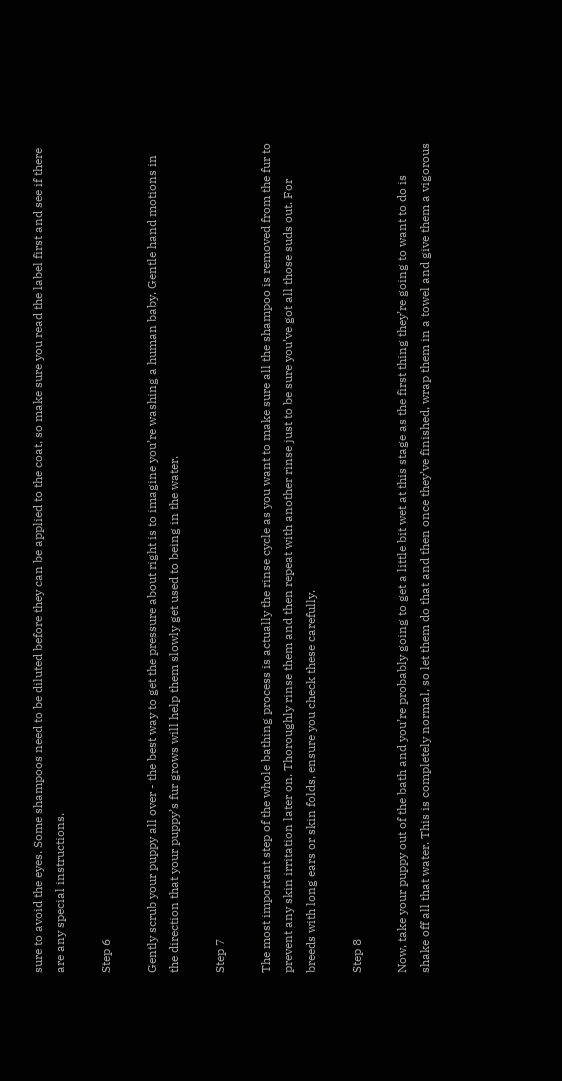sure to avoid the eyes. Some shampoos need to be diluted before they can be applied to the coat, so make sure you read the label first and see if there are any special instructions.

Step 6

Gently scrub your puppy all over - the best way to get the pressure about right is to imagine you’re washing a human baby. Gentle hand motions in the direction that your puppy’s fur grows will help them slowly get used to being in the water.

Step 7

The most important step of the whole bathing process is actually the rinse cycle as you want to make sure all the shampoo is removed from the fur to prevent any skin irritation later on. Thoroughly rinse them and then repeat with another rinse just to be sure you’ve got all those suds out. For breeds with long ears or skin folds, ensure you check these carefully.

Step 8

Now, take your puppy out of the bath and you’re probably going to get a little bit wet at this stage as the first thing they’re going to want to do is shake off all that water. This is completely normal, so let them do that and then once they’ve finished, wrap them in a towel and give them a vigorous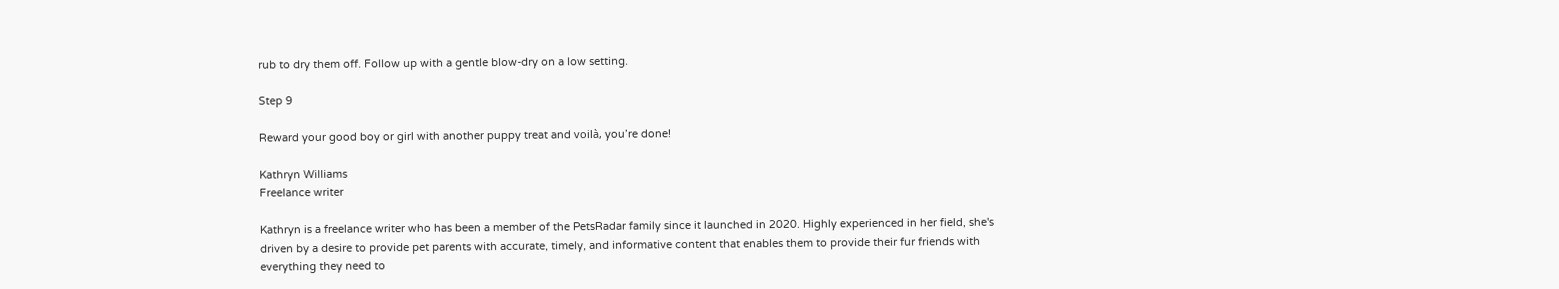rub to dry them off. Follow up with a gentle blow-dry on a low setting.

Step 9

Reward your good boy or girl with another puppy treat and voilà, you’re done!

Kathryn Williams
Freelance writer

Kathryn is a freelance writer who has been a member of the PetsRadar family since it launched in 2020. Highly experienced in her field, she's driven by a desire to provide pet parents with accurate, timely, and informative content that enables them to provide their fur friends with everything they need to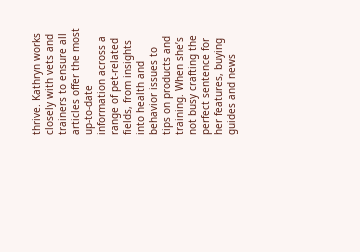thrive. Kathryn works closely with vets and trainers to ensure all articles offer the most up-to-date information across a range of pet-related fields, from insights into health and behavior issues to tips on products and training. When she’s not busy crafting the perfect sentence for her features, buying guides and news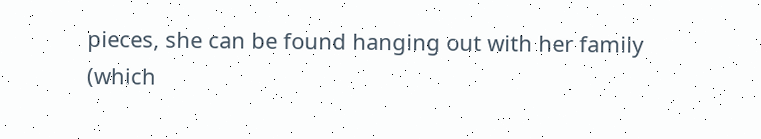pieces, she can be found hanging out with her family (which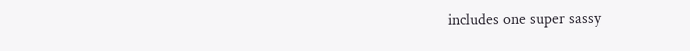includes one super sassy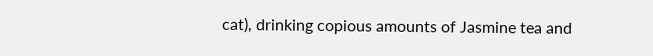cat), drinking copious amounts of Jasmine tea and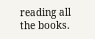reading all the books.